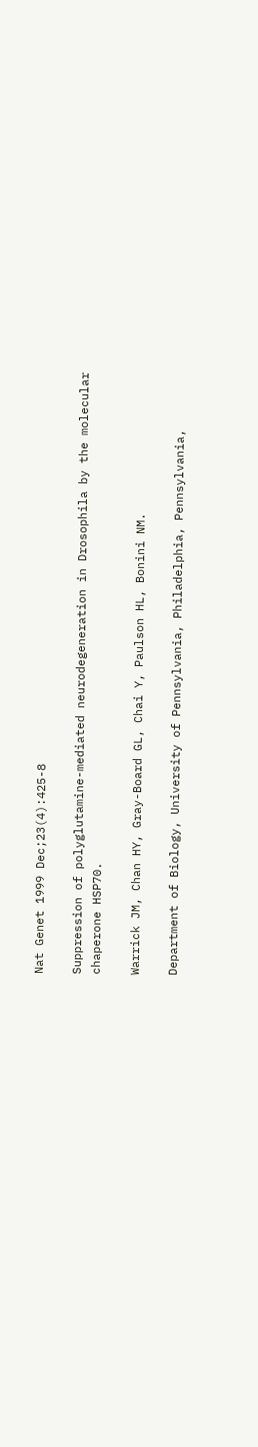Nat Genet 1999 Dec;23(4):425-8

Suppression of polyglutamine-mediated neurodegeneration in Drosophila by the molecular chaperone HSP70.

Warrick JM, Chan HY, Gray-Board GL, Chai Y, Paulson HL, Bonini NM.

Department of Biology, University of Pennsylvania, Philadelphia, Pennsylvania,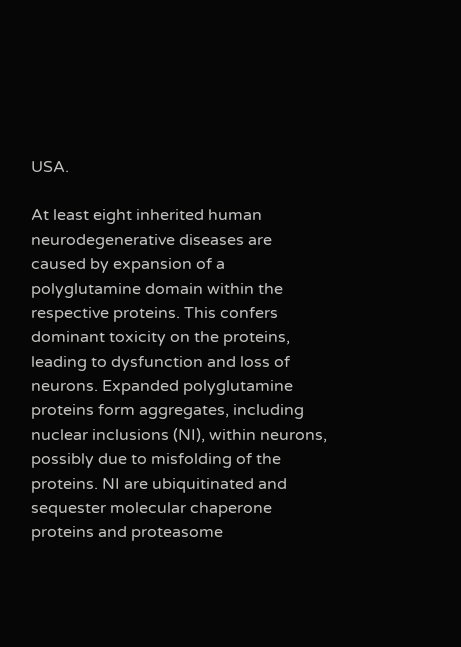USA.

At least eight inherited human neurodegenerative diseases are caused by expansion of a polyglutamine domain within the respective proteins. This confers dominant toxicity on the proteins, leading to dysfunction and loss of neurons. Expanded polyglutamine proteins form aggregates, including nuclear inclusions (NI), within neurons, possibly due to misfolding of the proteins. NI are ubiquitinated and sequester molecular chaperone proteins and proteasome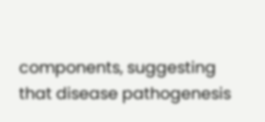components, suggesting that disease pathogenesis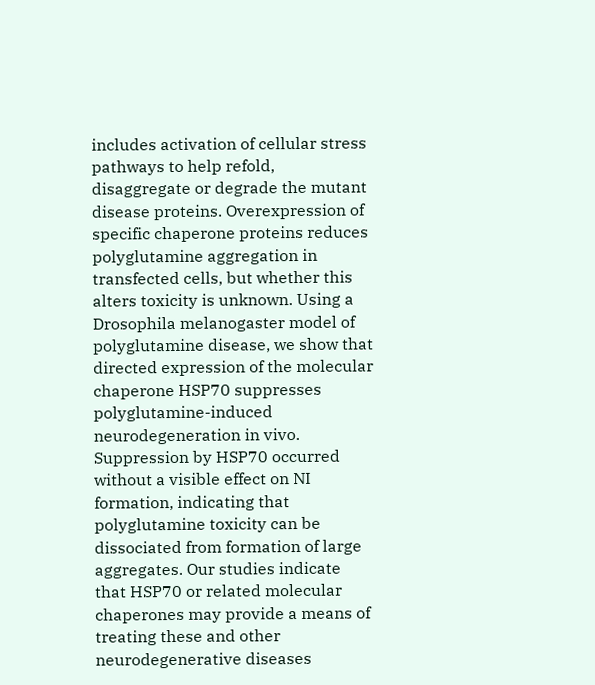includes activation of cellular stress pathways to help refold, disaggregate or degrade the mutant disease proteins. Overexpression of specific chaperone proteins reduces polyglutamine aggregation in transfected cells, but whether this alters toxicity is unknown. Using a Drosophila melanogaster model of polyglutamine disease, we show that directed expression of the molecular chaperone HSP70 suppresses polyglutamine-induced neurodegeneration in vivo. Suppression by HSP70 occurred without a visible effect on NI formation, indicating that polyglutamine toxicity can be dissociated from formation of large aggregates. Our studies indicate that HSP70 or related molecular chaperones may provide a means of treating these and other neurodegenerative diseases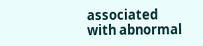associated with abnormal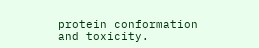protein conformation and toxicity.